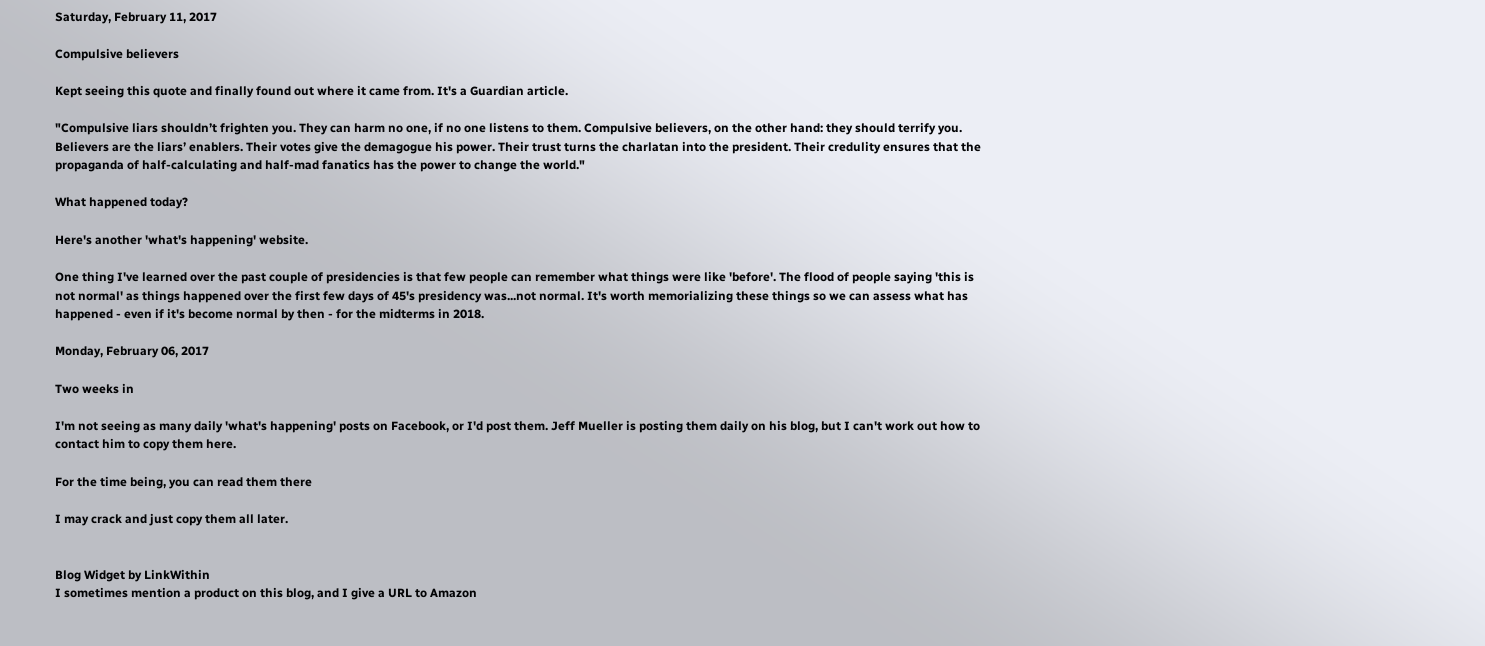Saturday, February 11, 2017

Compulsive believers

Kept seeing this quote and finally found out where it came from. It's a Guardian article.

"Compulsive liars shouldn’t frighten you. They can harm no one, if no one listens to them. Compulsive believers, on the other hand: they should terrify you. Believers are the liars’ enablers. Their votes give the demagogue his power. Their trust turns the charlatan into the president. Their credulity ensures that the propaganda of half-calculating and half-mad fanatics has the power to change the world."

What happened today?

Here's another 'what's happening' website.

One thing I've learned over the past couple of presidencies is that few people can remember what things were like 'before'. The flood of people saying 'this is not normal' as things happened over the first few days of 45's presidency was...not normal. It's worth memorializing these things so we can assess what has happened - even if it's become normal by then - for the midterms in 2018.

Monday, February 06, 2017

Two weeks in

I'm not seeing as many daily 'what's happening' posts on Facebook, or I'd post them. Jeff Mueller is posting them daily on his blog, but I can't work out how to contact him to copy them here.

For the time being, you can read them there

I may crack and just copy them all later.


Blog Widget by LinkWithin
I sometimes mention a product on this blog, and I give a URL to Amazon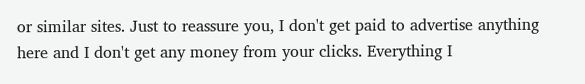or similar sites. Just to reassure you, I don't get paid to advertise anything here and I don't get any money from your clicks. Everything I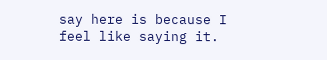say here is because I feel like saying it.